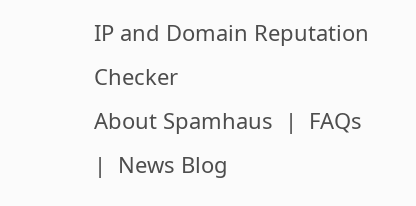IP and Domain Reputation Checker
About Spamhaus  |  FAQs  |  News Blog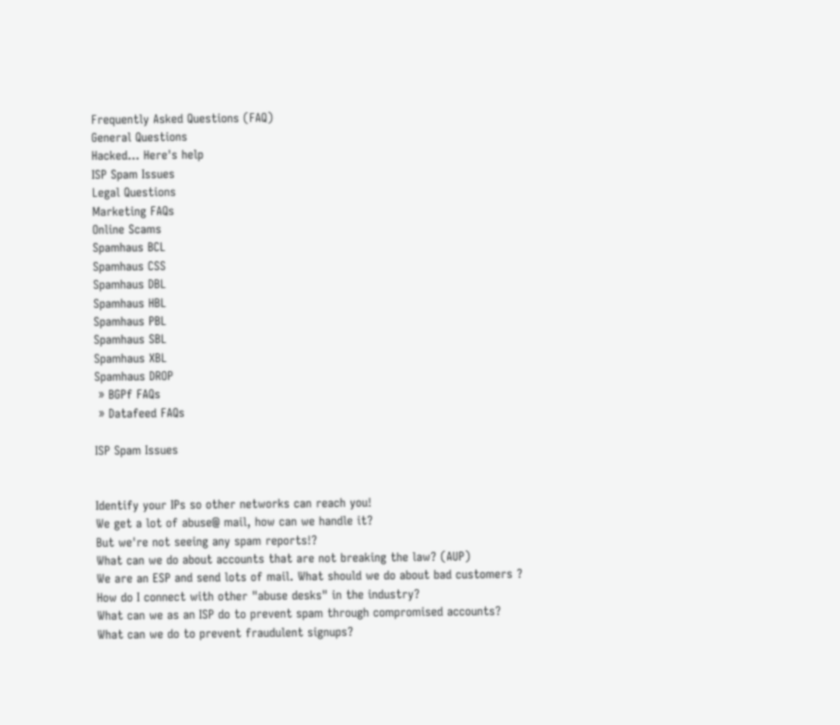Frequently Asked Questions (FAQ)
General Questions
Hacked... Here's help
ISP Spam Issues
Legal Questions
Marketing FAQs
Online Scams
Spamhaus BCL
Spamhaus CSS
Spamhaus DBL
Spamhaus HBL
Spamhaus PBL
Spamhaus SBL
Spamhaus XBL
Spamhaus DROP
 » BGPf FAQs
 » Datafeed FAQs

ISP Spam Issues


Identify your IPs so other networks can reach you!
We get a lot of abuse@ mail, how can we handle it?
But we're not seeing any spam reports!?
What can we do about accounts that are not breaking the law? (AUP)
We are an ESP and send lots of mail. What should we do about bad customers ?
How do I connect with other "abuse desks" in the industry?
What can we as an ISP do to prevent spam through compromised accounts?
What can we do to prevent fraudulent signups?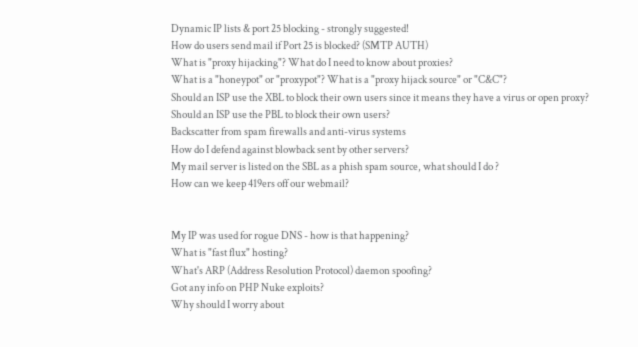Dynamic IP lists & port 25 blocking - strongly suggested!
How do users send mail if Port 25 is blocked? (SMTP AUTH)
What is "proxy hijacking"? What do I need to know about proxies?
What is a "honeypot" or "proxypot"? What is a "proxy hijack source" or "C&C"?
Should an ISP use the XBL to block their own users since it means they have a virus or open proxy?
Should an ISP use the PBL to block their own users?
Backscatter from spam firewalls and anti-virus systems
How do I defend against blowback sent by other servers?
My mail server is listed on the SBL as a phish spam source, what should I do ?
How can we keep 419ers off our webmail?


My IP was used for rogue DNS - how is that happening?
What is "fast flux" hosting?
What's ARP (Address Resolution Protocol) daemon spoofing?
Got any info on PHP Nuke exploits?
Why should I worry about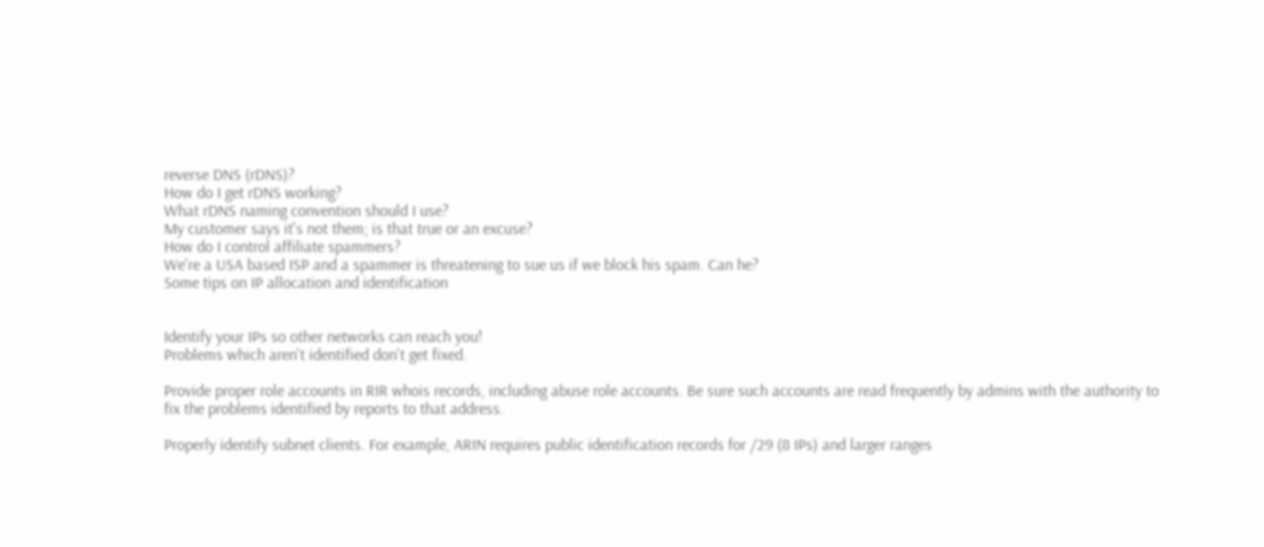reverse DNS (rDNS)?
How do I get rDNS working?
What rDNS naming convention should I use?
My customer says it's not them; is that true or an excuse?
How do I control affiliate spammers?
We're a USA based ISP and a spammer is threatening to sue us if we block his spam. Can he?
Some tips on IP allocation and identification


Identify your IPs so other networks can reach you!
Problems which aren't identified don't get fixed.

Provide proper role accounts in RIR whois records, including abuse role accounts. Be sure such accounts are read frequently by admins with the authority to fix the problems identified by reports to that address.

Properly identify subnet clients. For example, ARIN requires public identification records for /29 (8 IPs) and larger ranges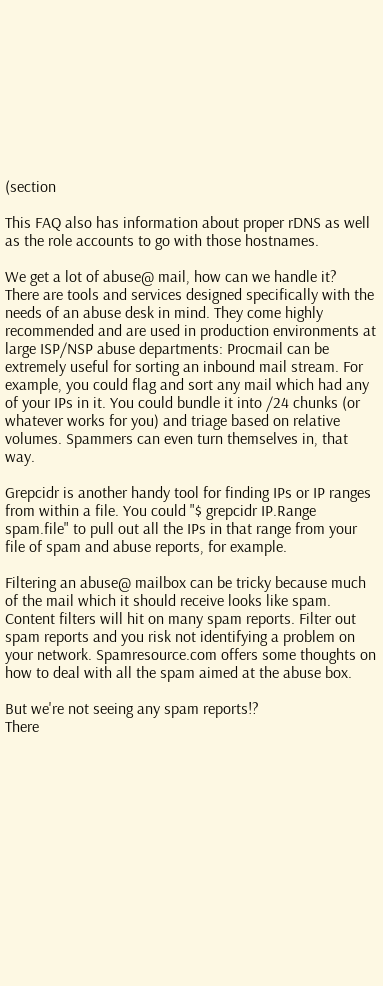(section

This FAQ also has information about proper rDNS as well as the role accounts to go with those hostnames.

We get a lot of abuse@ mail, how can we handle it?
There are tools and services designed specifically with the needs of an abuse desk in mind. They come highly recommended and are used in production environments at large ISP/NSP abuse departments: Procmail can be extremely useful for sorting an inbound mail stream. For example, you could flag and sort any mail which had any of your IPs in it. You could bundle it into /24 chunks (or whatever works for you) and triage based on relative volumes. Spammers can even turn themselves in, that way.

Grepcidr is another handy tool for finding IPs or IP ranges from within a file. You could "$ grepcidr IP.Range spam.file" to pull out all the IPs in that range from your file of spam and abuse reports, for example.

Filtering an abuse@ mailbox can be tricky because much of the mail which it should receive looks like spam. Content filters will hit on many spam reports. Filter out spam reports and you risk not identifying a problem on your network. Spamresource.com offers some thoughts on how to deal with all the spam aimed at the abuse box.

But we're not seeing any spam reports!?
There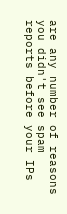are any number of reasons you didn't see spam reports before your IPs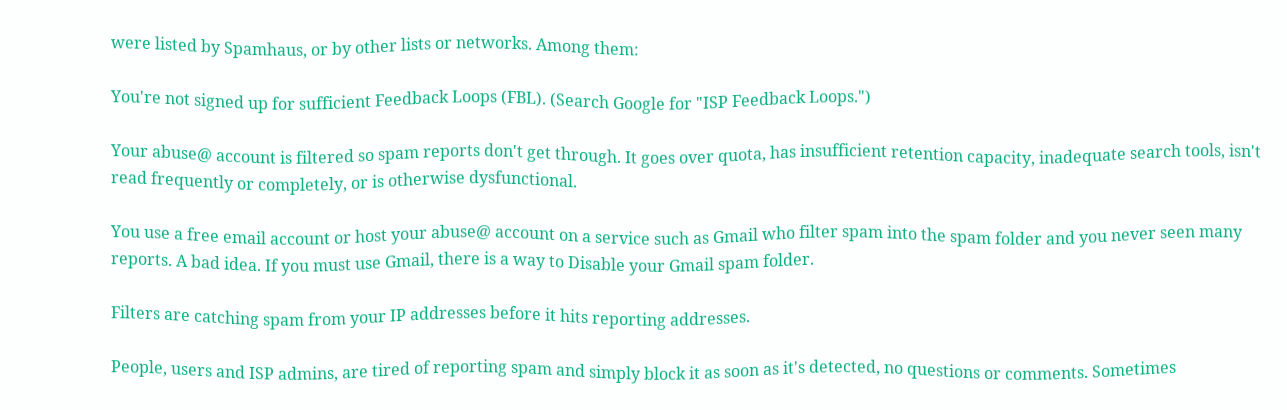were listed by Spamhaus, or by other lists or networks. Among them:

You're not signed up for sufficient Feedback Loops (FBL). (Search Google for "ISP Feedback Loops.")

Your abuse@ account is filtered so spam reports don't get through. It goes over quota, has insufficient retention capacity, inadequate search tools, isn't read frequently or completely, or is otherwise dysfunctional.

You use a free email account or host your abuse@ account on a service such as Gmail who filter spam into the spam folder and you never seen many reports. A bad idea. If you must use Gmail, there is a way to Disable your Gmail spam folder.

Filters are catching spam from your IP addresses before it hits reporting addresses.

People, users and ISP admins, are tired of reporting spam and simply block it as soon as it's detected, no questions or comments. Sometimes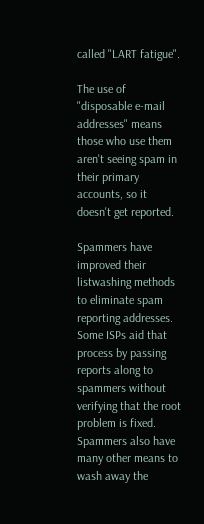called "LART fatigue".

The use of "disposable e-mail addresses" means those who use them aren't seeing spam in their primary accounts, so it doesn't get reported.

Spammers have improved their listwashing methods to eliminate spam reporting addresses. Some ISPs aid that process by passing reports along to spammers without verifying that the root problem is fixed. Spammers also have many other means to wash away the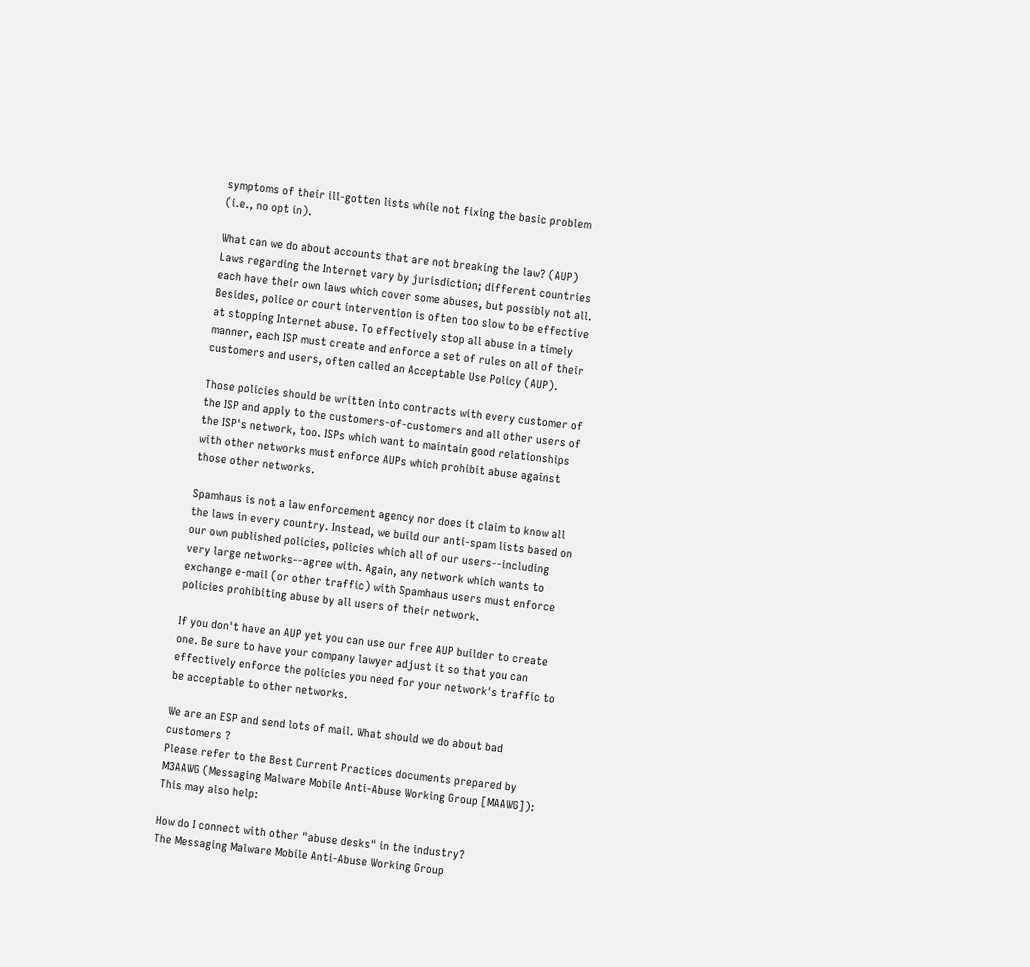symptoms of their ill-gotten lists while not fixing the basic problem (i.e., no opt in).

What can we do about accounts that are not breaking the law? (AUP)
Laws regarding the Internet vary by jurisdiction; different countries each have their own laws which cover some abuses, but possibly not all. Besides, police or court intervention is often too slow to be effective at stopping Internet abuse. To effectively stop all abuse in a timely manner, each ISP must create and enforce a set of rules on all of their customers and users, often called an Acceptable Use Policy (AUP).

Those policies should be written into contracts with every customer of the ISP and apply to the customers-of-customers and all other users of the ISP's network, too. ISPs which want to maintain good relationships with other networks must enforce AUPs which prohibit abuse against those other networks.

Spamhaus is not a law enforcement agency nor does it claim to know all the laws in every country. Instead, we build our anti-spam lists based on our own published policies, policies which all of our users--including very large networks--agree with. Again, any network which wants to exchange e-mail (or other traffic) with Spamhaus users must enforce policies prohibiting abuse by all users of their network.

If you don't have an AUP yet you can use our free AUP builder to create one. Be sure to have your company lawyer adjust it so that you can effectively enforce the policies you need for your network's traffic to be acceptable to other networks.

We are an ESP and send lots of mail. What should we do about bad customers ?
Please refer to the Best Current Practices documents prepared by M3AAWG (Messaging Malware Mobile Anti-Abuse Working Group [MAAWG]): This may also help:

How do I connect with other "abuse desks" in the industry?
The Messaging Malware Mobile Anti-Abuse Working Group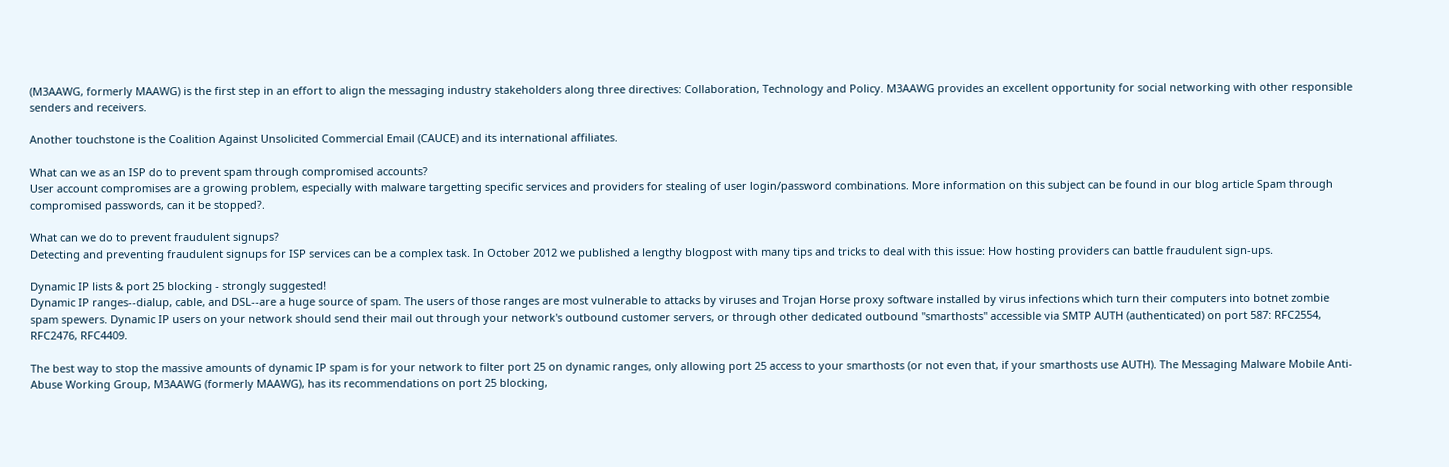(M3AAWG, formerly MAAWG) is the first step in an effort to align the messaging industry stakeholders along three directives: Collaboration, Technology and Policy. M3AAWG provides an excellent opportunity for social networking with other responsible senders and receivers.

Another touchstone is the Coalition Against Unsolicited Commercial Email (CAUCE) and its international affiliates.

What can we as an ISP do to prevent spam through compromised accounts?
User account compromises are a growing problem, especially with malware targetting specific services and providers for stealing of user login/password combinations. More information on this subject can be found in our blog article Spam through compromised passwords, can it be stopped?.

What can we do to prevent fraudulent signups?
Detecting and preventing fraudulent signups for ISP services can be a complex task. In October 2012 we published a lengthy blogpost with many tips and tricks to deal with this issue: How hosting providers can battle fraudulent sign-ups.

Dynamic IP lists & port 25 blocking - strongly suggested!
Dynamic IP ranges--dialup, cable, and DSL--are a huge source of spam. The users of those ranges are most vulnerable to attacks by viruses and Trojan Horse proxy software installed by virus infections which turn their computers into botnet zombie spam spewers. Dynamic IP users on your network should send their mail out through your network's outbound customer servers, or through other dedicated outbound "smarthosts" accessible via SMTP AUTH (authenticated) on port 587: RFC2554, RFC2476, RFC4409.

The best way to stop the massive amounts of dynamic IP spam is for your network to filter port 25 on dynamic ranges, only allowing port 25 access to your smarthosts (or not even that, if your smarthosts use AUTH). The Messaging Malware Mobile Anti-Abuse Working Group, M3AAWG (formerly MAAWG), has its recommendations on port 25 blocking,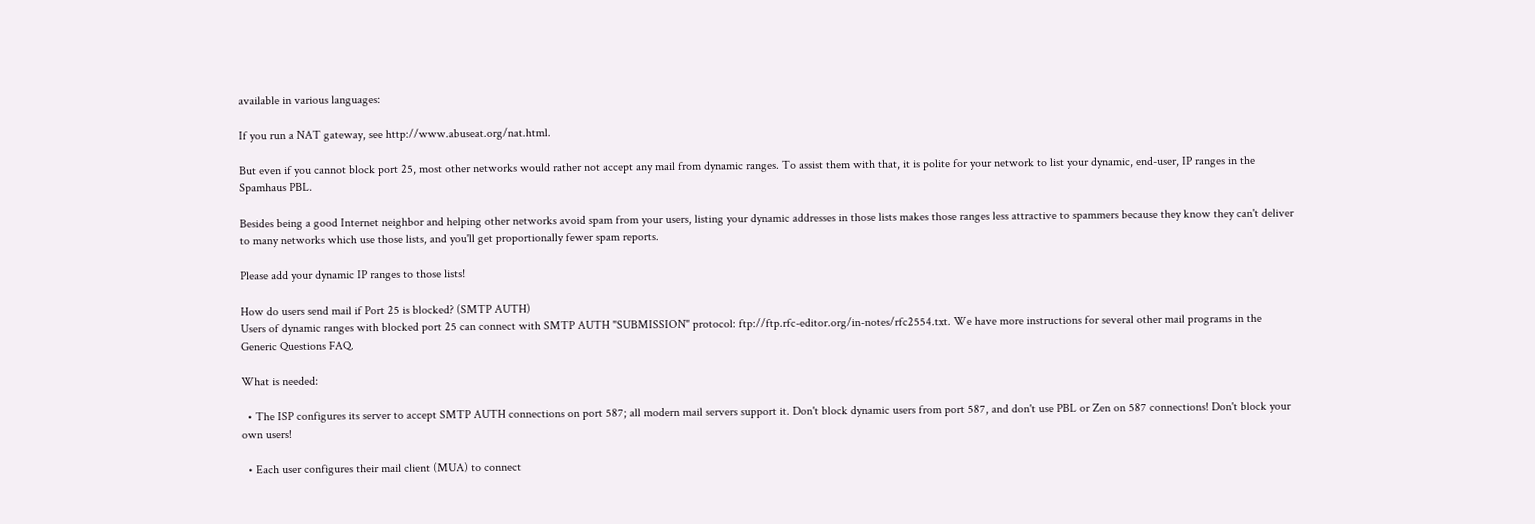available in various languages:

If you run a NAT gateway, see http://www.abuseat.org/nat.html.

But even if you cannot block port 25, most other networks would rather not accept any mail from dynamic ranges. To assist them with that, it is polite for your network to list your dynamic, end-user, IP ranges in the Spamhaus PBL.

Besides being a good Internet neighbor and helping other networks avoid spam from your users, listing your dynamic addresses in those lists makes those ranges less attractive to spammers because they know they can't deliver to many networks which use those lists, and you'll get proportionally fewer spam reports.

Please add your dynamic IP ranges to those lists!

How do users send mail if Port 25 is blocked? (SMTP AUTH)
Users of dynamic ranges with blocked port 25 can connect with SMTP AUTH "SUBMISSION" protocol: ftp://ftp.rfc-editor.org/in-notes/rfc2554.txt. We have more instructions for several other mail programs in the Generic Questions FAQ.

What is needed:

  • The ISP configures its server to accept SMTP AUTH connections on port 587; all modern mail servers support it. Don't block dynamic users from port 587, and don't use PBL or Zen on 587 connections! Don't block your own users!

  • Each user configures their mail client (MUA) to connect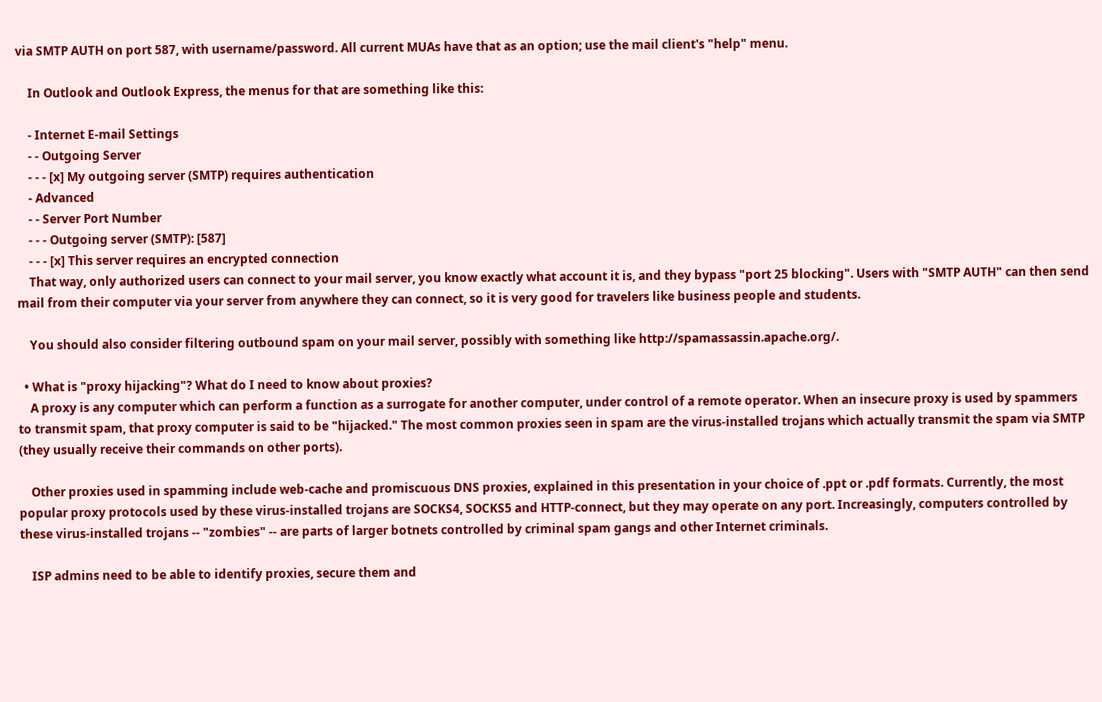via SMTP AUTH on port 587, with username/password. All current MUAs have that as an option; use the mail client's "help" menu.

    In Outlook and Outlook Express, the menus for that are something like this:

    - Internet E-mail Settings
    - - Outgoing Server
    - - - [x] My outgoing server (SMTP) requires authentication
    - Advanced
    - - Server Port Number
    - - - Outgoing server (SMTP): [587]
    - - - [x] This server requires an encrypted connection
    That way, only authorized users can connect to your mail server, you know exactly what account it is, and they bypass "port 25 blocking". Users with "SMTP AUTH" can then send mail from their computer via your server from anywhere they can connect, so it is very good for travelers like business people and students.

    You should also consider filtering outbound spam on your mail server, possibly with something like http://spamassassin.apache.org/.

  • What is "proxy hijacking"? What do I need to know about proxies?
    A proxy is any computer which can perform a function as a surrogate for another computer, under control of a remote operator. When an insecure proxy is used by spammers to transmit spam, that proxy computer is said to be "hijacked." The most common proxies seen in spam are the virus-installed trojans which actually transmit the spam via SMTP (they usually receive their commands on other ports).

    Other proxies used in spamming include web-cache and promiscuous DNS proxies, explained in this presentation in your choice of .ppt or .pdf formats. Currently, the most popular proxy protocols used by these virus-installed trojans are SOCKS4, SOCKS5 and HTTP-connect, but they may operate on any port. Increasingly, computers controlled by these virus-installed trojans -- "zombies" -- are parts of larger botnets controlled by criminal spam gangs and other Internet criminals.

    ISP admins need to be able to identify proxies, secure them and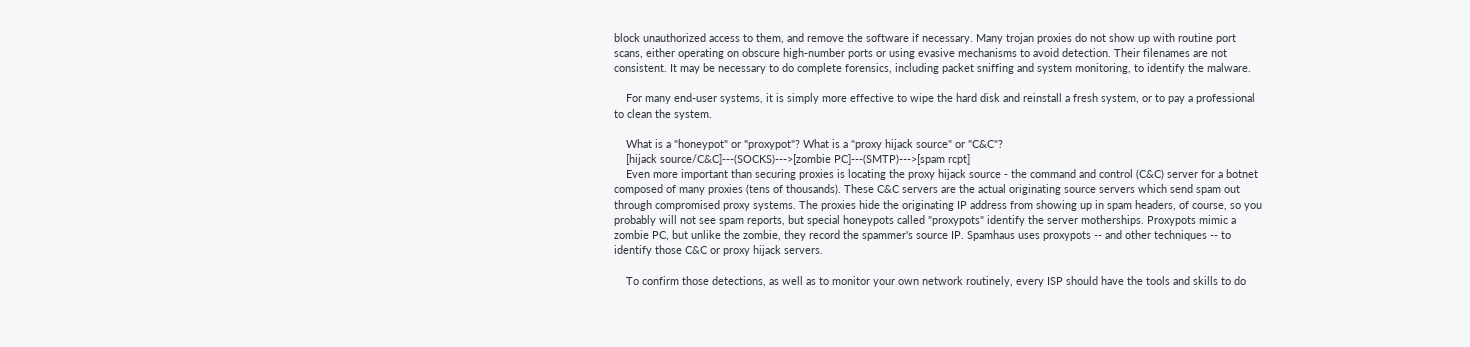block unauthorized access to them, and remove the software if necessary. Many trojan proxies do not show up with routine port scans, either operating on obscure high-number ports or using evasive mechanisms to avoid detection. Their filenames are not consistent. It may be necessary to do complete forensics, including packet sniffing and system monitoring, to identify the malware.

    For many end-user systems, it is simply more effective to wipe the hard disk and reinstall a fresh system, or to pay a professional to clean the system.

    What is a "honeypot" or "proxypot"? What is a "proxy hijack source" or "C&C"?
    [hijack source/C&C]---(SOCKS)--->[zombie PC]---(SMTP)--->[spam rcpt]
    Even more important than securing proxies is locating the proxy hijack source - the command and control (C&C) server for a botnet composed of many proxies (tens of thousands). These C&C servers are the actual originating source servers which send spam out through compromised proxy systems. The proxies hide the originating IP address from showing up in spam headers, of course, so you probably will not see spam reports, but special honeypots called "proxypots" identify the server motherships. Proxypots mimic a zombie PC, but unlike the zombie, they record the spammer's source IP. Spamhaus uses proxypots -- and other techniques -- to identify those C&C or proxy hijack servers.

    To confirm those detections, as well as to monitor your own network routinely, every ISP should have the tools and skills to do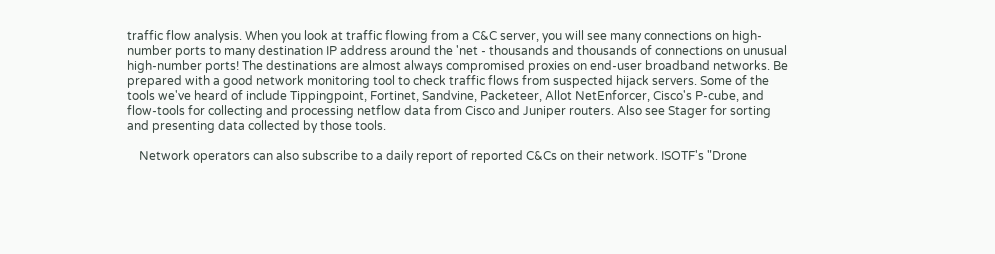traffic flow analysis. When you look at traffic flowing from a C&C server, you will see many connections on high-number ports to many destination IP address around the 'net - thousands and thousands of connections on unusual high-number ports! The destinations are almost always compromised proxies on end-user broadband networks. Be prepared with a good network monitoring tool to check traffic flows from suspected hijack servers. Some of the tools we've heard of include Tippingpoint, Fortinet, Sandvine, Packeteer, Allot NetEnforcer, Cisco's P-cube, and flow-tools for collecting and processing netflow data from Cisco and Juniper routers. Also see Stager for sorting and presenting data collected by those tools.

    Network operators can also subscribe to a daily report of reported C&Cs on their network. ISOTF's "Drone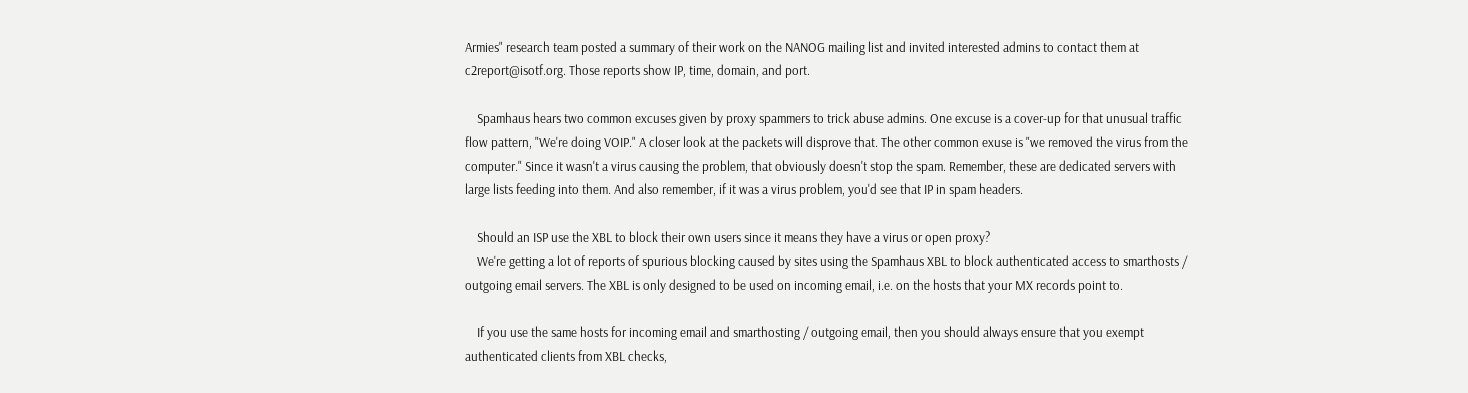Armies" research team posted a summary of their work on the NANOG mailing list and invited interested admins to contact them at c2report@isotf.org. Those reports show IP, time, domain, and port.

    Spamhaus hears two common excuses given by proxy spammers to trick abuse admins. One excuse is a cover-up for that unusual traffic flow pattern, "We're doing VOIP." A closer look at the packets will disprove that. The other common exuse is "we removed the virus from the computer." Since it wasn't a virus causing the problem, that obviously doesn't stop the spam. Remember, these are dedicated servers with large lists feeding into them. And also remember, if it was a virus problem, you'd see that IP in spam headers.

    Should an ISP use the XBL to block their own users since it means they have a virus or open proxy?
    We're getting a lot of reports of spurious blocking caused by sites using the Spamhaus XBL to block authenticated access to smarthosts / outgoing email servers. The XBL is only designed to be used on incoming email, i.e. on the hosts that your MX records point to.

    If you use the same hosts for incoming email and smarthosting / outgoing email, then you should always ensure that you exempt authenticated clients from XBL checks,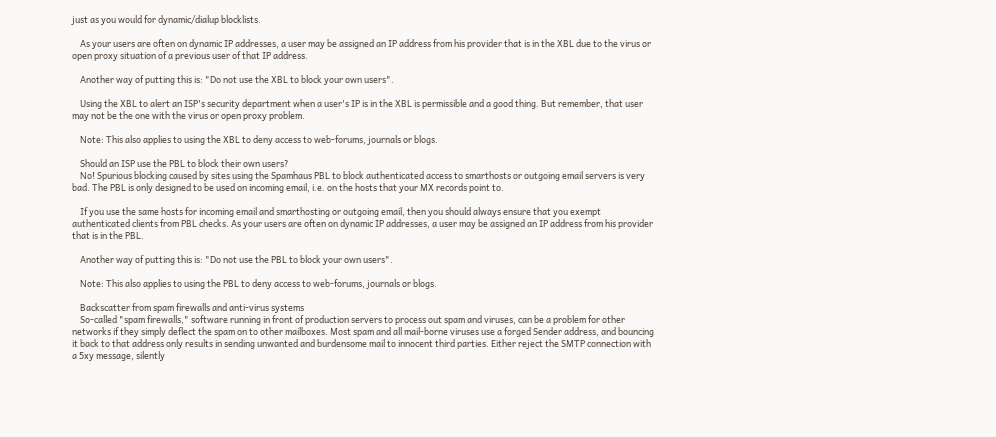just as you would for dynamic/dialup blocklists.

    As your users are often on dynamic IP addresses, a user may be assigned an IP address from his provider that is in the XBL due to the virus or open proxy situation of a previous user of that IP address.

    Another way of putting this is: "Do not use the XBL to block your own users".

    Using the XBL to alert an ISP's security department when a user's IP is in the XBL is permissible and a good thing. But remember, that user may not be the one with the virus or open proxy problem.

    Note: This also applies to using the XBL to deny access to web-forums, journals or blogs.

    Should an ISP use the PBL to block their own users?
    No! Spurious blocking caused by sites using the Spamhaus PBL to block authenticated access to smarthosts or outgoing email servers is very bad. The PBL is only designed to be used on incoming email, i.e. on the hosts that your MX records point to.

    If you use the same hosts for incoming email and smarthosting or outgoing email, then you should always ensure that you exempt authenticated clients from PBL checks. As your users are often on dynamic IP addresses, a user may be assigned an IP address from his provider that is in the PBL.

    Another way of putting this is: "Do not use the PBL to block your own users".

    Note: This also applies to using the PBL to deny access to web-forums, journals or blogs.

    Backscatter from spam firewalls and anti-virus systems
    So-called "spam firewalls," software running in front of production servers to process out spam and viruses, can be a problem for other networks if they simply deflect the spam on to other mailboxes. Most spam and all mail-borne viruses use a forged Sender address, and bouncing it back to that address only results in sending unwanted and burdensome mail to innocent third parties. Either reject the SMTP connection with a 5xy message, silently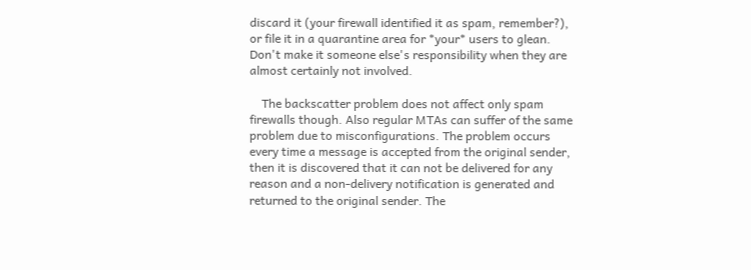discard it (your firewall identified it as spam, remember?), or file it in a quarantine area for *your* users to glean. Don't make it someone else's responsibility when they are almost certainly not involved.

    The backscatter problem does not affect only spam firewalls though. Also regular MTAs can suffer of the same problem due to misconfigurations. The problem occurs every time a message is accepted from the original sender, then it is discovered that it can not be delivered for any reason and a non-delivery notification is generated and returned to the original sender. The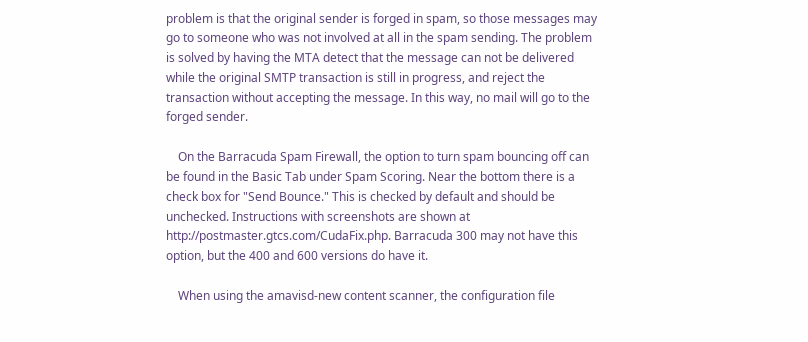problem is that the original sender is forged in spam, so those messages may go to someone who was not involved at all in the spam sending. The problem is solved by having the MTA detect that the message can not be delivered while the original SMTP transaction is still in progress, and reject the transaction without accepting the message. In this way, no mail will go to the forged sender.

    On the Barracuda Spam Firewall, the option to turn spam bouncing off can be found in the Basic Tab under Spam Scoring. Near the bottom there is a check box for "Send Bounce." This is checked by default and should be unchecked. Instructions with screenshots are shown at http://postmaster.gtcs.com/CudaFix.php. Barracuda 300 may not have this option, but the 400 and 600 versions do have it.

    When using the amavisd-new content scanner, the configuration file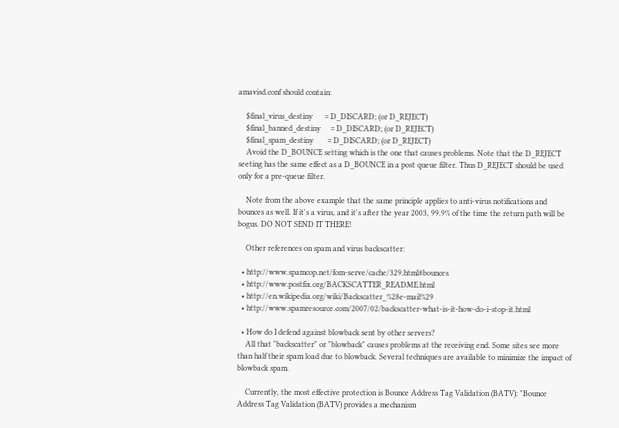amavisd.conf should contain:

    $final_virus_destiny      = D_DISCARD; (or D_REJECT)
    $final_banned_destiny     = D_DISCARD; (or D_REJECT)
    $final_spam_destiny       = D_DISCARD; (or D_REJECT)
    Avoid the D_BOUNCE setting which is the one that causes problems. Note that the D_REJECT seeting has the same effect as a D_BOUNCE in a post queue filter. Thus D_REJECT should be used only for a pre-queue filter.

    Note from the above example that the same principle applies to anti-virus notifications and bounces as well. If it's a virus, and it's after the year 2003, 99.9% of the time the return path will be bogus. DO NOT SEND IT THERE!

    Other references on spam and virus backscatter:

  • http://www.spamcop.net/fom-serve/cache/329.html#bounces
  • http://www.postfix.org/BACKSCATTER_README.html
  • http://en.wikipedia.org/wiki/Backscatter_%28e-mail%29
  • http://www.spamresource.com/2007/02/backscatter-what-is-it-how-do-i-stop-it.html

  • How do I defend against blowback sent by other servers?
    All that "backscatter" or "blowback" causes problems at the receiving end. Some sites see more than half their spam load due to blowback. Several techniques are available to minimize the impact of blowback spam.

    Currently, the most effective protection is Bounce Address Tag Validation (BATV): "Bounce Address Tag Validation (BATV) provides a mechanism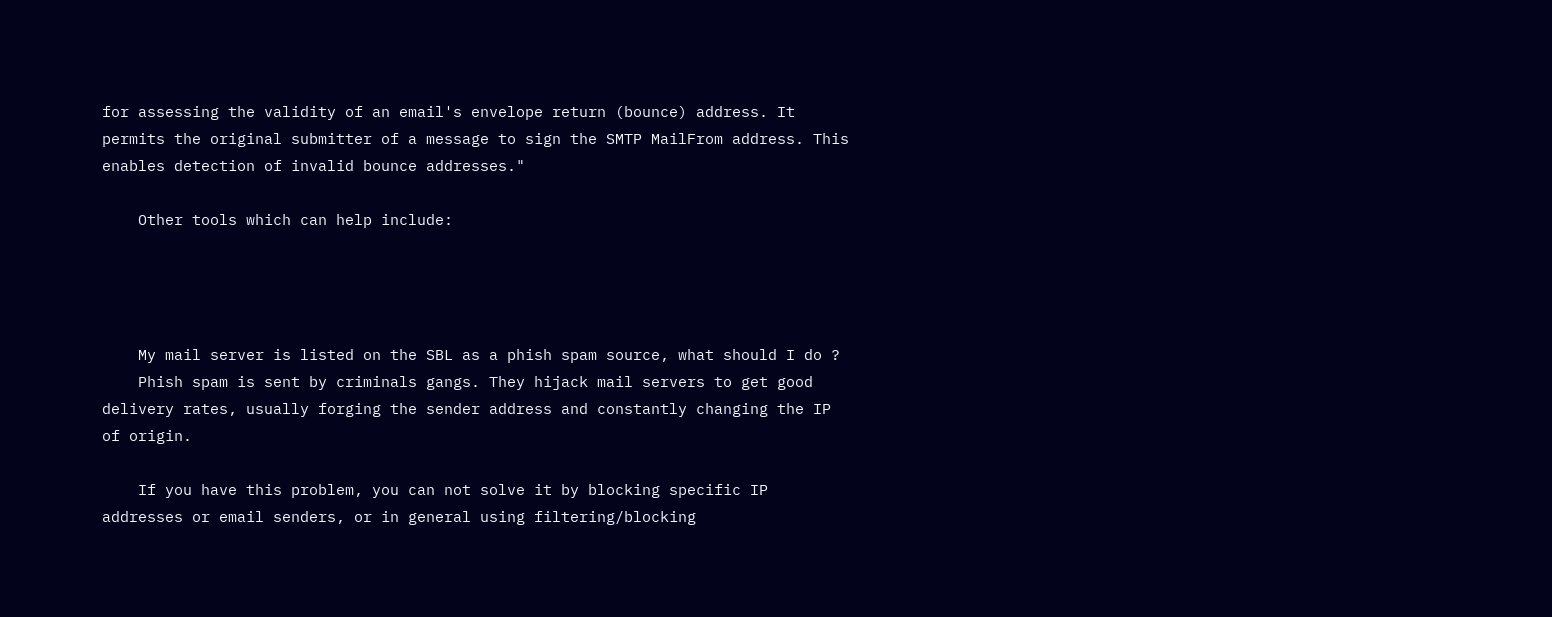for assessing the validity of an email's envelope return (bounce) address. It permits the original submitter of a message to sign the SMTP MailFrom address. This enables detection of invalid bounce addresses."

    Other tools which can help include:




    My mail server is listed on the SBL as a phish spam source, what should I do ?
    Phish spam is sent by criminals gangs. They hijack mail servers to get good delivery rates, usually forging the sender address and constantly changing the IP of origin.

    If you have this problem, you can not solve it by blocking specific IP addresses or email senders, or in general using filtering/blocking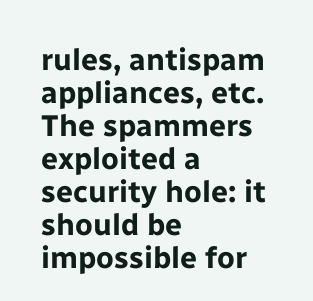rules, antispam appliances, etc. The spammers exploited a security hole: it should be impossible for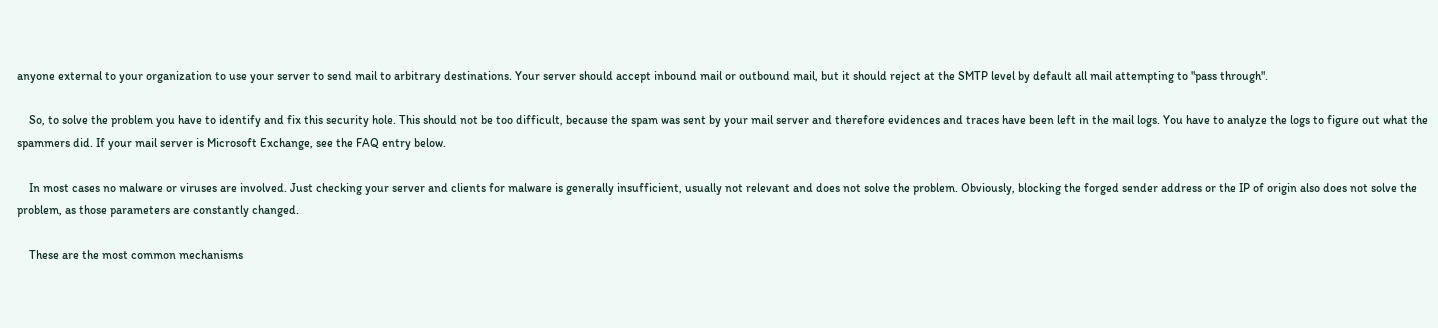anyone external to your organization to use your server to send mail to arbitrary destinations. Your server should accept inbound mail or outbound mail, but it should reject at the SMTP level by default all mail attempting to "pass through".

    So, to solve the problem you have to identify and fix this security hole. This should not be too difficult, because the spam was sent by your mail server and therefore evidences and traces have been left in the mail logs. You have to analyze the logs to figure out what the spammers did. If your mail server is Microsoft Exchange, see the FAQ entry below.

    In most cases no malware or viruses are involved. Just checking your server and clients for malware is generally insufficient, usually not relevant and does not solve the problem. Obviously, blocking the forged sender address or the IP of origin also does not solve the problem, as those parameters are constantly changed.

    These are the most common mechanisms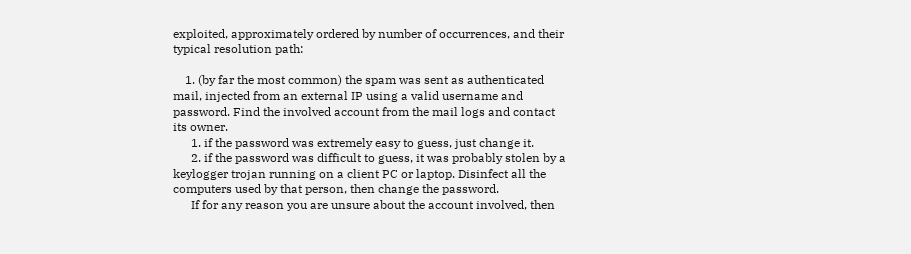exploited, approximately ordered by number of occurrences, and their typical resolution path:

    1. (by far the most common) the spam was sent as authenticated mail, injected from an external IP using a valid username and password. Find the involved account from the mail logs and contact its owner.
      1. if the password was extremely easy to guess, just change it.
      2. if the password was difficult to guess, it was probably stolen by a keylogger trojan running on a client PC or laptop. Disinfect all the computers used by that person, then change the password.
      If for any reason you are unsure about the account involved, then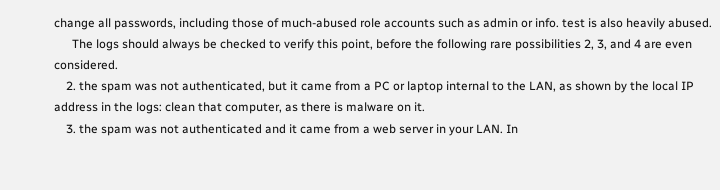change all passwords, including those of much-abused role accounts such as admin or info. test is also heavily abused.
      The logs should always be checked to verify this point, before the following rare possibilities 2, 3, and 4 are even considered.
    2. the spam was not authenticated, but it came from a PC or laptop internal to the LAN, as shown by the local IP address in the logs: clean that computer, as there is malware on it.
    3. the spam was not authenticated and it came from a web server in your LAN. In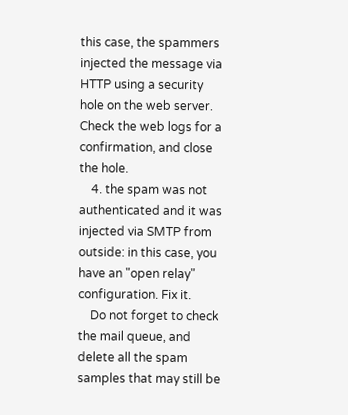this case, the spammers injected the message via HTTP using a security hole on the web server. Check the web logs for a confirmation, and close the hole.
    4. the spam was not authenticated and it was injected via SMTP from outside: in this case, you have an "open relay" configuration. Fix it.
    Do not forget to check the mail queue, and delete all the spam samples that may still be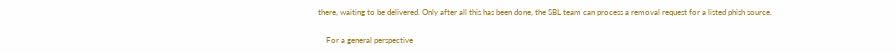there, waiting to be delivered. Only after all this has been done, the SBL team can process a removal request for a listed phish source.

    For a general perspective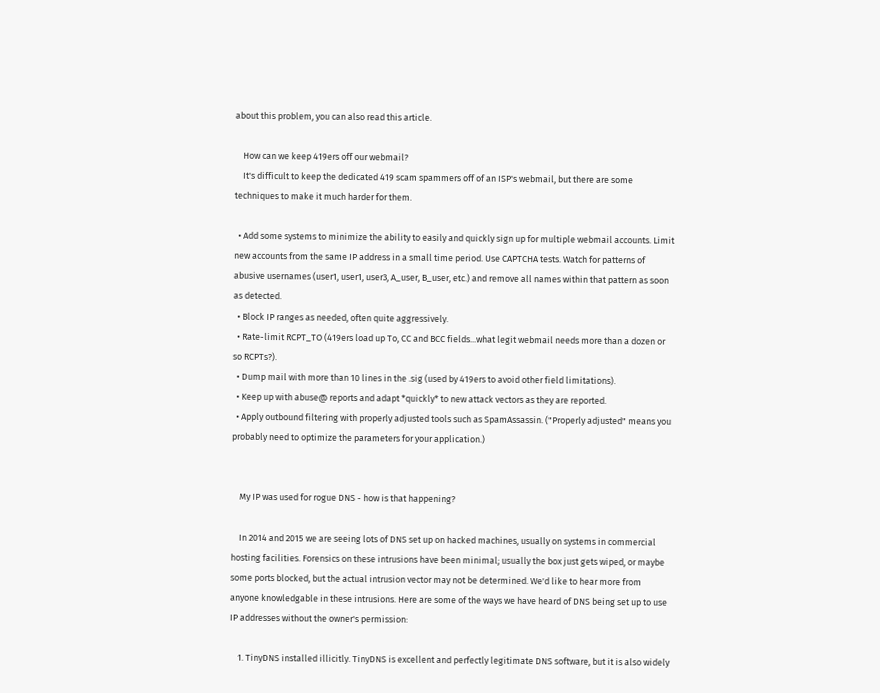about this problem, you can also read this article.

    How can we keep 419ers off our webmail?
    It's difficult to keep the dedicated 419 scam spammers off of an ISP's webmail, but there are some techniques to make it much harder for them.

  • Add some systems to minimize the ability to easily and quickly sign up for multiple webmail accounts. Limit new accounts from the same IP address in a small time period. Use CAPTCHA tests. Watch for patterns of abusive usernames (user1, user1, user3, A_user, B_user, etc.) and remove all names within that pattern as soon as detected.
  • Block IP ranges as needed, often quite aggressively.
  • Rate-limit RCPT_TO (419ers load up To, CC and BCC fields...what legit webmail needs more than a dozen or so RCPTs?).
  • Dump mail with more than 10 lines in the .sig (used by 419ers to avoid other field limitations).
  • Keep up with abuse@ reports and adapt *quickly* to new attack vectors as they are reported.
  • Apply outbound filtering with properly adjusted tools such as SpamAssassin. ("Properly adjusted" means you probably need to optimize the parameters for your application.)


    My IP was used for rogue DNS - how is that happening?

    In 2014 and 2015 we are seeing lots of DNS set up on hacked machines, usually on systems in commercial hosting facilities. Forensics on these intrusions have been minimal; usually the box just gets wiped, or maybe some ports blocked, but the actual intrusion vector may not be determined. We'd like to hear more from anyone knowledgable in these intrusions. Here are some of the ways we have heard of DNS being set up to use IP addresses without the owner's permission:

    1. TinyDNS installed illicitly. TinyDNS is excellent and perfectly legitimate DNS software, but it is also widely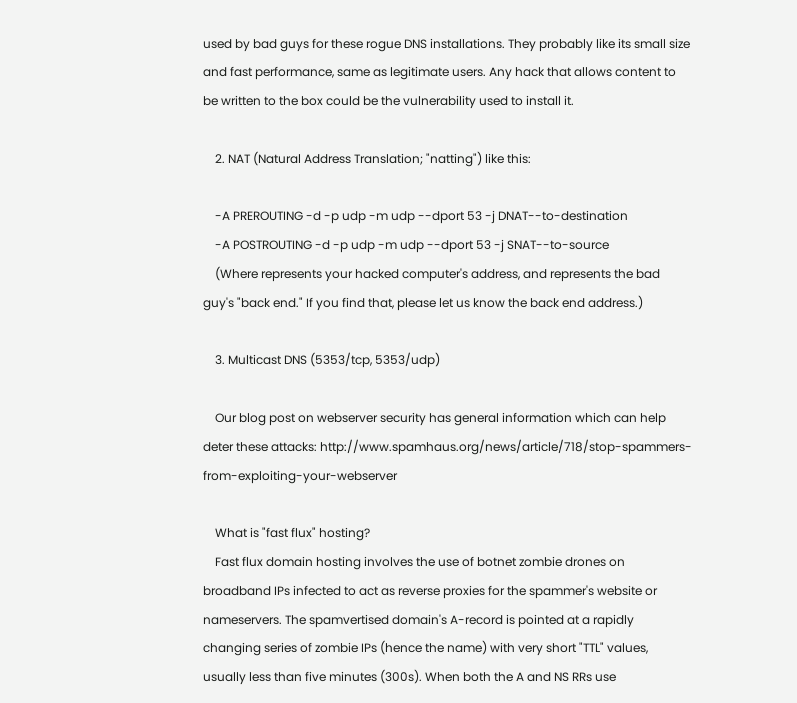used by bad guys for these rogue DNS installations. They probably like its small size and fast performance, same as legitimate users. Any hack that allows content to be written to the box could be the vulnerability used to install it.

    2. NAT (Natural Address Translation; "natting") like this:

    -A PREROUTING -d -p udp -m udp --dport 53 -j DNAT--to-destination
    -A POSTROUTING -d -p udp -m udp --dport 53 -j SNAT--to-source
    (Where represents your hacked computer's address, and represents the bad guy's "back end." If you find that, please let us know the back end address.)

    3. Multicast DNS (5353/tcp, 5353/udp)

    Our blog post on webserver security has general information which can help deter these attacks: http://www.spamhaus.org/news/article/718/stop-spammers-from-exploiting-your-webserver

    What is "fast flux" hosting?
    Fast flux domain hosting involves the use of botnet zombie drones on broadband IPs infected to act as reverse proxies for the spammer's website or nameservers. The spamvertised domain's A-record is pointed at a rapidly changing series of zombie IPs (hence the name) with very short "TTL" values, usually less than five minutes (300s). When both the A and NS RRs use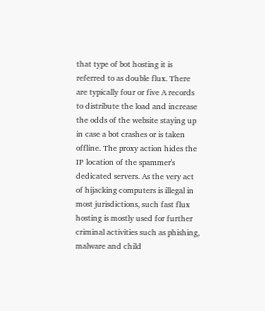that type of bot hosting it is referred to as double flux. There are typically four or five A records to distribute the load and increase the odds of the website staying up in case a bot crashes or is taken offline. The proxy action hides the IP location of the spammer's dedicated servers. As the very act of hijacking computers is illegal in most jurisdictions, such fast flux hosting is mostly used for further criminal activities such as phishing, malware and child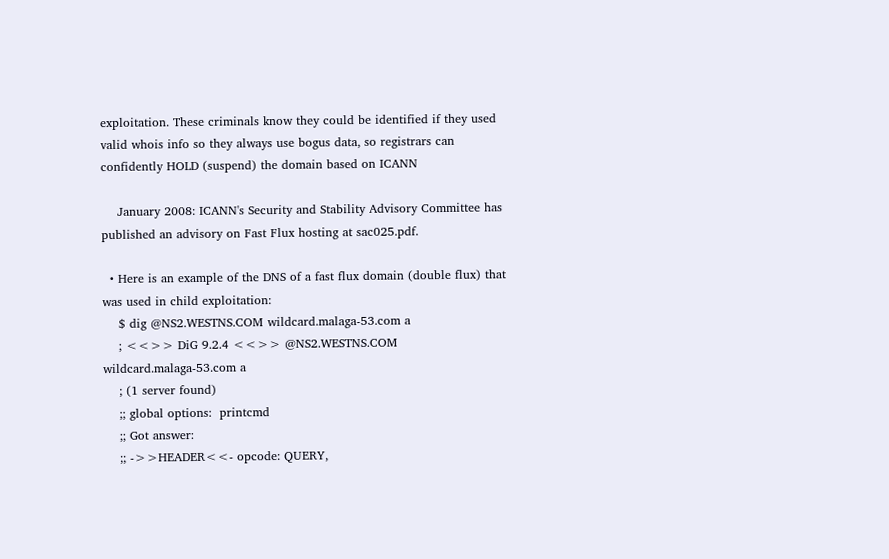exploitation. These criminals know they could be identified if they used valid whois info so they always use bogus data, so registrars can confidently HOLD (suspend) the domain based on ICANN

    January 2008: ICANN's Security and Stability Advisory Committee has published an advisory on Fast Flux hosting at sac025.pdf.

  • Here is an example of the DNS of a fast flux domain (double flux) that was used in child exploitation:
    $ dig @NS2.WESTNS.COM wildcard.malaga-53.com a
    ; <<>> DiG 9.2.4 <<>> @NS2.WESTNS.COM wildcard.malaga-53.com a
    ; (1 server found)
    ;; global options:  printcmd
    ;; Got answer:
    ;; ->>HEADER<<- opcode: QUERY,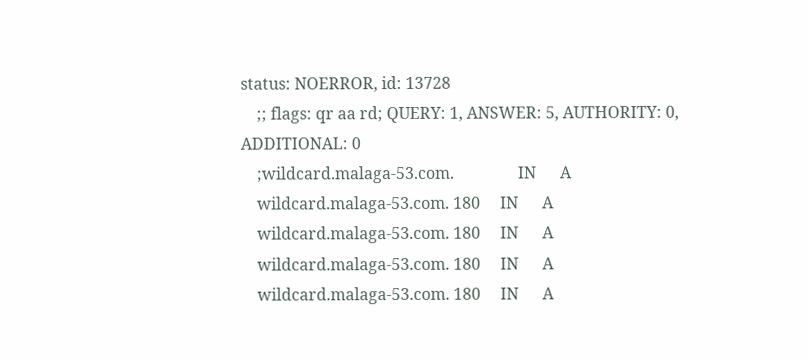status: NOERROR, id: 13728
    ;; flags: qr aa rd; QUERY: 1, ANSWER: 5, AUTHORITY: 0, ADDITIONAL: 0
    ;wildcard.malaga-53.com.                IN      A
    wildcard.malaga-53.com. 180     IN      A
    wildcard.malaga-53.com. 180     IN      A
    wildcard.malaga-53.com. 180     IN      A
    wildcard.malaga-53.com. 180     IN      A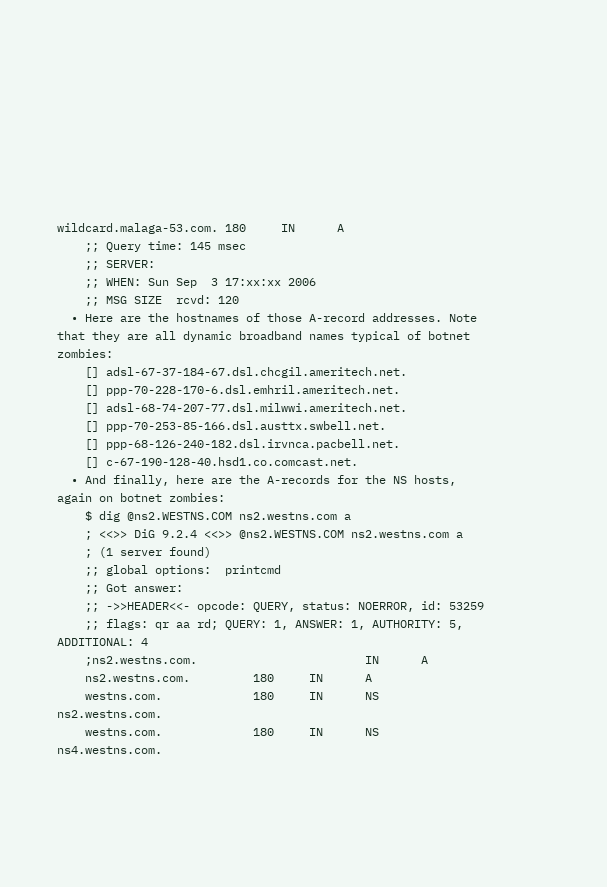wildcard.malaga-53.com. 180     IN      A
    ;; Query time: 145 msec
    ;; SERVER:
    ;; WHEN: Sun Sep  3 17:xx:xx 2006
    ;; MSG SIZE  rcvd: 120
  • Here are the hostnames of those A-record addresses. Note that they are all dynamic broadband names typical of botnet zombies:
    [] adsl-67-37-184-67.dsl.chcgil.ameritech.net.
    [] ppp-70-228-170-6.dsl.emhril.ameritech.net.
    [] adsl-68-74-207-77.dsl.milwwi.ameritech.net.
    [] ppp-70-253-85-166.dsl.austtx.swbell.net.
    [] ppp-68-126-240-182.dsl.irvnca.pacbell.net.
    [] c-67-190-128-40.hsd1.co.comcast.net.
  • And finally, here are the A-records for the NS hosts, again on botnet zombies:
    $ dig @ns2.WESTNS.COM ns2.westns.com a
    ; <<>> DiG 9.2.4 <<>> @ns2.WESTNS.COM ns2.westns.com a
    ; (1 server found)
    ;; global options:  printcmd
    ;; Got answer:
    ;; ->>HEADER<<- opcode: QUERY, status: NOERROR, id: 53259
    ;; flags: qr aa rd; QUERY: 1, ANSWER: 1, AUTHORITY: 5, ADDITIONAL: 4
    ;ns2.westns.com.                        IN      A
    ns2.westns.com.         180     IN      A
    westns.com.             180     IN      NS      ns2.westns.com.
    westns.com.             180     IN      NS      ns4.westns.com.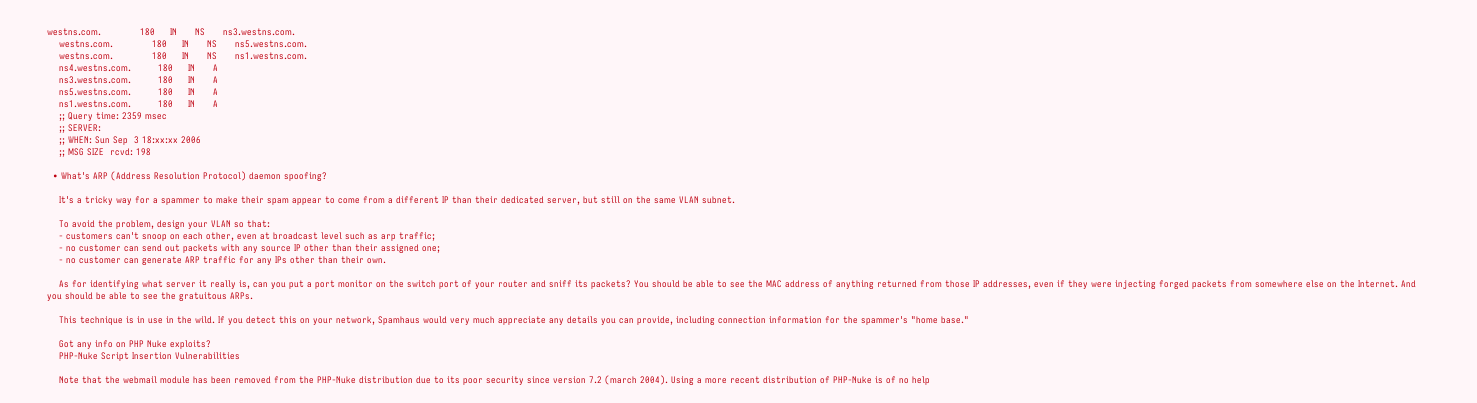westns.com.             180     IN      NS      ns3.westns.com.
    westns.com.             180     IN      NS      ns5.westns.com.
    westns.com.             180     IN      NS      ns1.westns.com.
    ns4.westns.com.         180     IN      A
    ns3.westns.com.         180     IN      A
    ns5.westns.com.         180     IN      A
    ns1.westns.com.         180     IN      A
    ;; Query time: 2359 msec
    ;; SERVER:
    ;; WHEN: Sun Sep  3 18:xx:xx 2006
    ;; MSG SIZE  rcvd: 198

  • What's ARP (Address Resolution Protocol) daemon spoofing?

    It's a tricky way for a spammer to make their spam appear to come from a different IP than their dedicated server, but still on the same VLAN subnet.

    To avoid the problem, design your VLAN so that:
    - customers can't snoop on each other, even at broadcast level such as arp traffic;
    - no customer can send out packets with any source IP other than their assigned one;
    - no customer can generate ARP traffic for any IPs other than their own.

    As for identifying what server it really is, can you put a port monitor on the switch port of your router and sniff its packets? You should be able to see the MAC address of anything returned from those IP addresses, even if they were injecting forged packets from somewhere else on the Internet. And you should be able to see the gratuitous ARPs.

    This technique is in use in the wild. If you detect this on your network, Spamhaus would very much appreciate any details you can provide, including connection information for the spammer's "home base."

    Got any info on PHP Nuke exploits?
    PHP-Nuke Script Insertion Vulnerabilities

    Note that the webmail module has been removed from the PHP-Nuke distribution due to its poor security since version 7.2 (march 2004). Using a more recent distribution of PHP-Nuke is of no help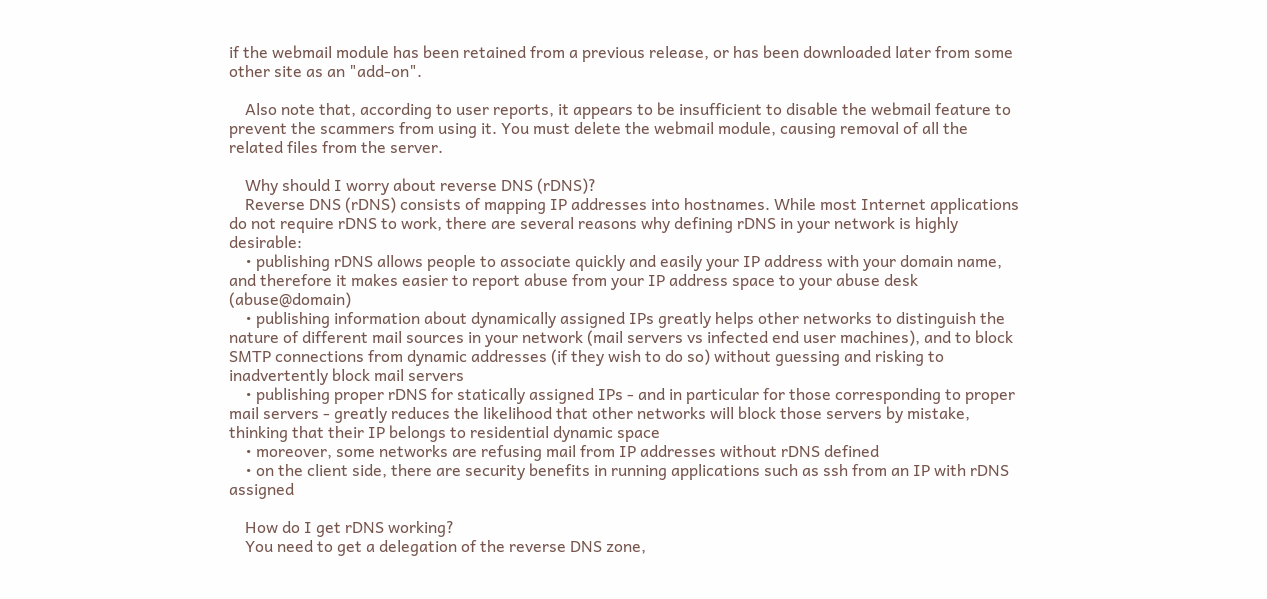if the webmail module has been retained from a previous release, or has been downloaded later from some other site as an "add-on".

    Also note that, according to user reports, it appears to be insufficient to disable the webmail feature to prevent the scammers from using it. You must delete the webmail module, causing removal of all the related files from the server.

    Why should I worry about reverse DNS (rDNS)?
    Reverse DNS (rDNS) consists of mapping IP addresses into hostnames. While most Internet applications do not require rDNS to work, there are several reasons why defining rDNS in your network is highly desirable:
    • publishing rDNS allows people to associate quickly and easily your IP address with your domain name, and therefore it makes easier to report abuse from your IP address space to your abuse desk (abuse@domain)
    • publishing information about dynamically assigned IPs greatly helps other networks to distinguish the nature of different mail sources in your network (mail servers vs infected end user machines), and to block SMTP connections from dynamic addresses (if they wish to do so) without guessing and risking to inadvertently block mail servers
    • publishing proper rDNS for statically assigned IPs - and in particular for those corresponding to proper mail servers - greatly reduces the likelihood that other networks will block those servers by mistake, thinking that their IP belongs to residential dynamic space
    • moreover, some networks are refusing mail from IP addresses without rDNS defined
    • on the client side, there are security benefits in running applications such as ssh from an IP with rDNS assigned

    How do I get rDNS working?
    You need to get a delegation of the reverse DNS zone,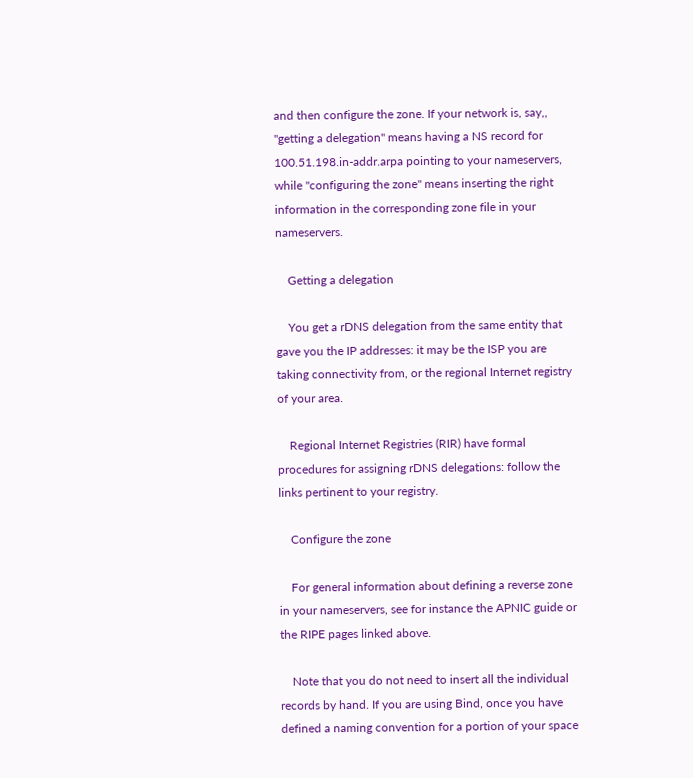and then configure the zone. If your network is, say,, "getting a delegation" means having a NS record for 100.51.198.in-addr.arpa pointing to your nameservers, while "configuring the zone" means inserting the right information in the corresponding zone file in your nameservers.

    Getting a delegation

    You get a rDNS delegation from the same entity that gave you the IP addresses: it may be the ISP you are taking connectivity from, or the regional Internet registry of your area.

    Regional Internet Registries (RIR) have formal procedures for assigning rDNS delegations: follow the links pertinent to your registry.

    Configure the zone

    For general information about defining a reverse zone in your nameservers, see for instance the APNIC guide or the RIPE pages linked above.

    Note that you do not need to insert all the individual records by hand. If you are using Bind, once you have defined a naming convention for a portion of your space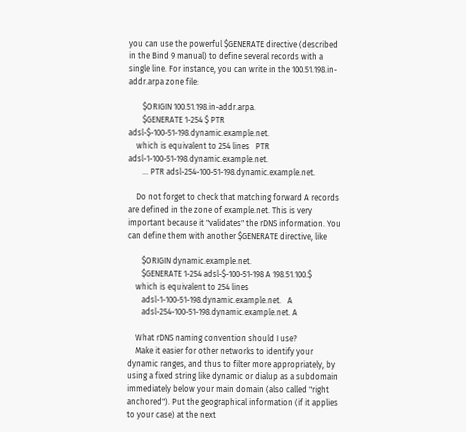you can use the powerful $GENERATE directive (described in the Bind 9 manual) to define several records with a single line. For instance, you can write in the 100.51.198.in-addr.arpa zone file:

       $ORIGIN 100.51.198.in-addr.arpa.
       $GENERATE 1-254 $ PTR adsl-$-100-51-198.dynamic.example.net.
    which is equivalent to 254 lines   PTR adsl-1-100-51-198.dynamic.example.net.
       ... PTR adsl-254-100-51-198.dynamic.example.net.

    Do not forget to check that matching forward A records are defined in the zone of example.net. This is very important because it "validates" the rDNS information. You can define them with another $GENERATE directive, like

       $ORIGIN dynamic.example.net.
       $GENERATE 1-254 adsl-$-100-51-198 A 198.51.100.$
    which is equivalent to 254 lines
       adsl-1-100-51-198.dynamic.example.net.   A
       adsl-254-100-51-198.dynamic.example.net. A

    What rDNS naming convention should I use?
    Make it easier for other networks to identify your dynamic ranges, and thus to filter more appropriately, by using a fixed string like dynamic or dialup as a subdomain immediately below your main domain (also called "right anchored"). Put the geographical information (if it applies to your case) at the next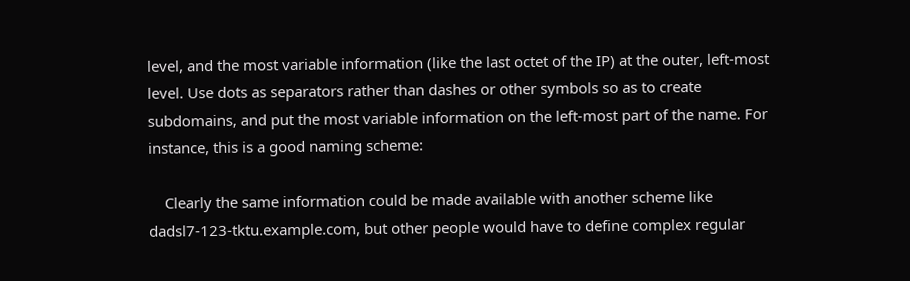level, and the most variable information (like the last octet of the IP) at the outer, left-most level. Use dots as separators rather than dashes or other symbols so as to create subdomains, and put the most variable information on the left-most part of the name. For instance, this is a good naming scheme:

    Clearly the same information could be made available with another scheme like dadsl7-123-tktu.example.com, but other people would have to define complex regular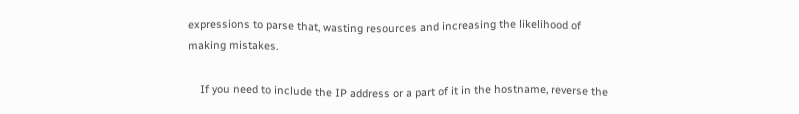expressions to parse that, wasting resources and increasing the likelihood of making mistakes.

    If you need to include the IP address or a part of it in the hostname, reverse the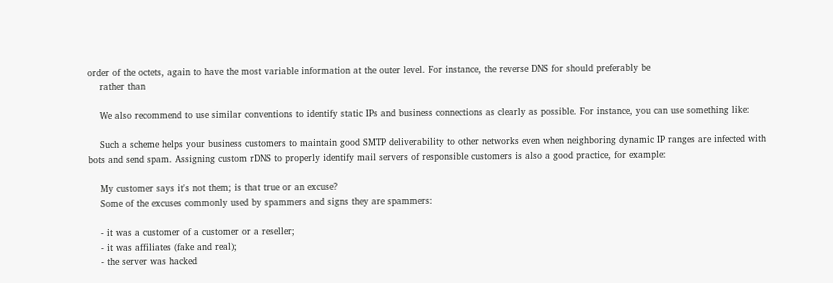order of the octets, again to have the most variable information at the outer level. For instance, the reverse DNS for should preferably be
    rather than

    We also recommend to use similar conventions to identify static IPs and business connections as clearly as possible. For instance, you can use something like:

    Such a scheme helps your business customers to maintain good SMTP deliverability to other networks even when neighboring dynamic IP ranges are infected with bots and send spam. Assigning custom rDNS to properly identify mail servers of responsible customers is also a good practice, for example:

    My customer says it's not them; is that true or an excuse?
    Some of the excuses commonly used by spammers and signs they are spammers:

    - it was a customer of a customer or a reseller;
    - it was affiliates (fake and real);
    - the server was hacked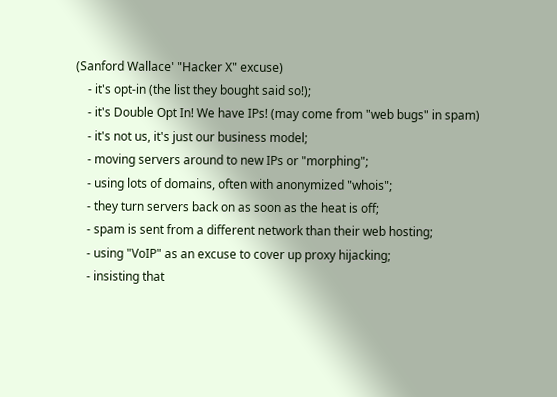(Sanford Wallace' "Hacker X" excuse)
    - it's opt-in (the list they bought said so!);
    - it's Double Opt In! We have IPs! (may come from "web bugs" in spam)
    - it's not us, it's just our business model;
    - moving servers around to new IPs or "morphing";
    - using lots of domains, often with anonymized "whois";
    - they turn servers back on as soon as the heat is off;
    - spam is sent from a different network than their web hosting;
    - using "VoIP" as an excuse to cover up proxy hijacking;
    - insisting that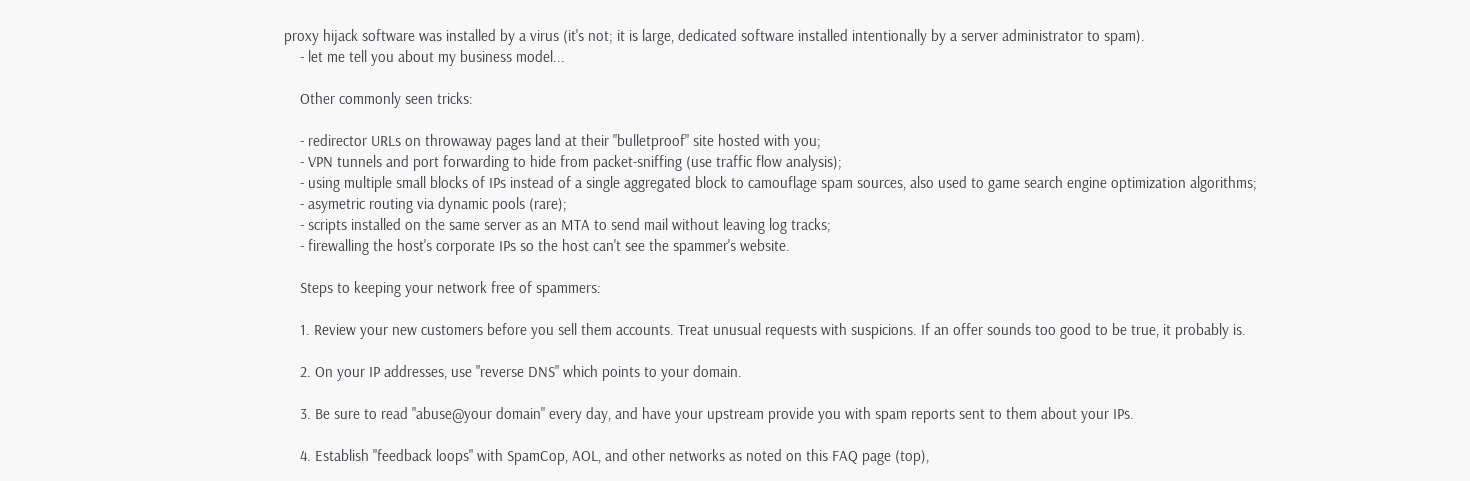proxy hijack software was installed by a virus (it's not; it is large, dedicated software installed intentionally by a server administrator to spam).
    - let me tell you about my business model...

    Other commonly seen tricks:

    - redirector URLs on throwaway pages land at their "bulletproof" site hosted with you;
    - VPN tunnels and port forwarding to hide from packet-sniffing (use traffic flow analysis);
    - using multiple small blocks of IPs instead of a single aggregated block to camouflage spam sources, also used to game search engine optimization algorithms;
    - asymetric routing via dynamic pools (rare);
    - scripts installed on the same server as an MTA to send mail without leaving log tracks;
    - firewalling the host's corporate IPs so the host can't see the spammer's website.

    Steps to keeping your network free of spammers:

    1. Review your new customers before you sell them accounts. Treat unusual requests with suspicions. If an offer sounds too good to be true, it probably is.

    2. On your IP addresses, use "reverse DNS" which points to your domain.

    3. Be sure to read "abuse@your domain" every day, and have your upstream provide you with spam reports sent to them about your IPs.

    4. Establish "feedback loops" with SpamCop, AOL, and other networks as noted on this FAQ page (top),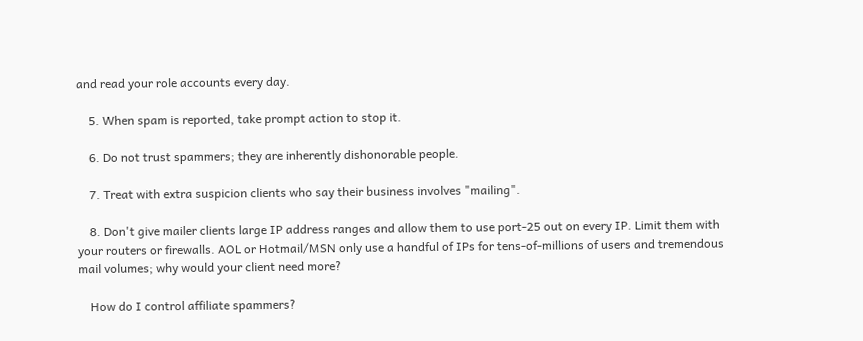and read your role accounts every day.

    5. When spam is reported, take prompt action to stop it.

    6. Do not trust spammers; they are inherently dishonorable people.

    7. Treat with extra suspicion clients who say their business involves "mailing".

    8. Don't give mailer clients large IP address ranges and allow them to use port-25 out on every IP. Limit them with your routers or firewalls. AOL or Hotmail/MSN only use a handful of IPs for tens-of-millions of users and tremendous mail volumes; why would your client need more?

    How do I control affiliate spammers?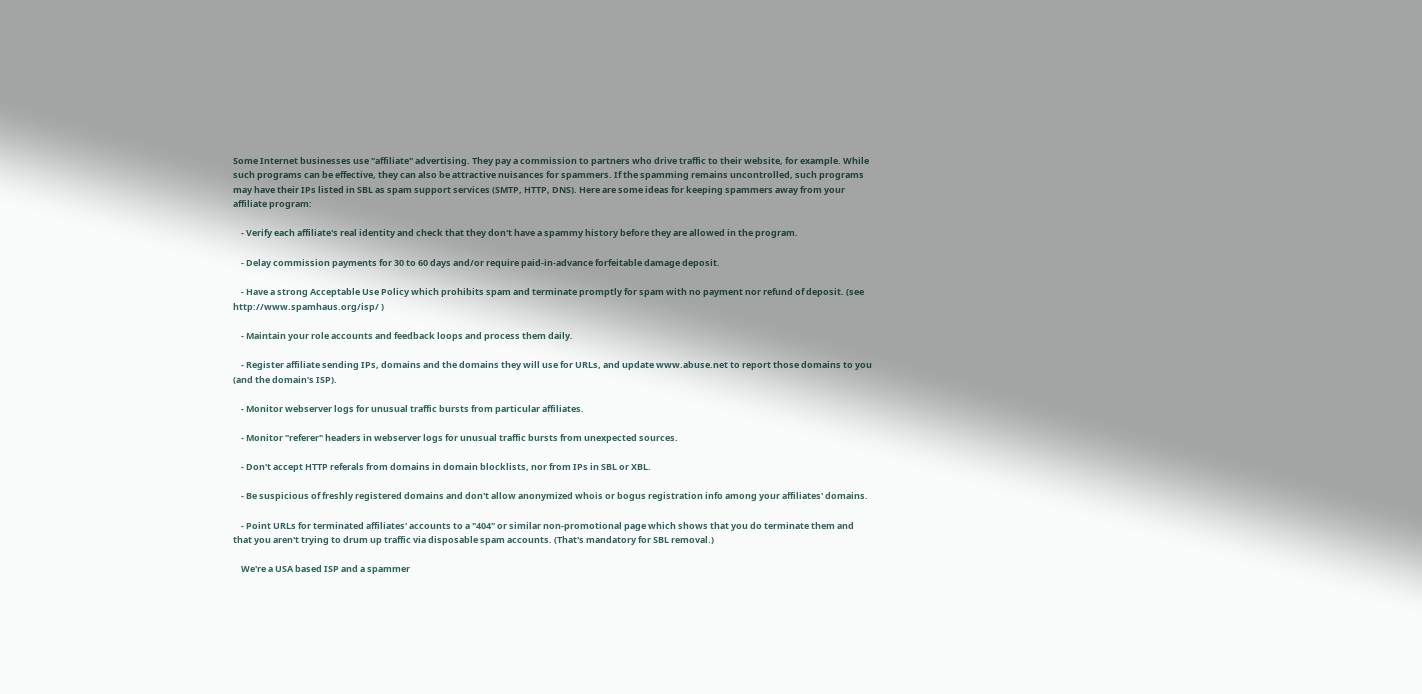Some Internet businesses use "affiliate" advertising. They pay a commission to partners who drive traffic to their website, for example. While such programs can be effective, they can also be attractive nuisances for spammers. If the spamming remains uncontrolled, such programs may have their IPs listed in SBL as spam support services (SMTP, HTTP, DNS). Here are some ideas for keeping spammers away from your affiliate program:

    - Verify each affiliate's real identity and check that they don't have a spammy history before they are allowed in the program.

    - Delay commission payments for 30 to 60 days and/or require paid-in-advance forfeitable damage deposit.

    - Have a strong Acceptable Use Policy which prohibits spam and terminate promptly for spam with no payment nor refund of deposit. (see http://www.spamhaus.org/isp/ )

    - Maintain your role accounts and feedback loops and process them daily.

    - Register affiliate sending IPs, domains and the domains they will use for URLs, and update www.abuse.net to report those domains to you (and the domain's ISP).

    - Monitor webserver logs for unusual traffic bursts from particular affiliates.

    - Monitor "referer" headers in webserver logs for unusual traffic bursts from unexpected sources.

    - Don't accept HTTP referals from domains in domain blocklists, nor from IPs in SBL or XBL.

    - Be suspicious of freshly registered domains and don't allow anonymized whois or bogus registration info among your affiliates' domains.

    - Point URLs for terminated affiliates' accounts to a "404" or similar non-promotional page which shows that you do terminate them and that you aren't trying to drum up traffic via disposable spam accounts. (That's mandatory for SBL removal.)

    We're a USA based ISP and a spammer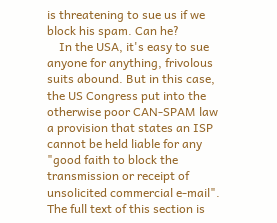is threatening to sue us if we block his spam. Can he?
    In the USA, it's easy to sue anyone for anything, frivolous suits abound. But in this case, the US Congress put into the otherwise poor CAN-SPAM law a provision that states an ISP cannot be held liable for any "good faith to block the transmission or receipt of unsolicited commercial e-mail". The full text of this section is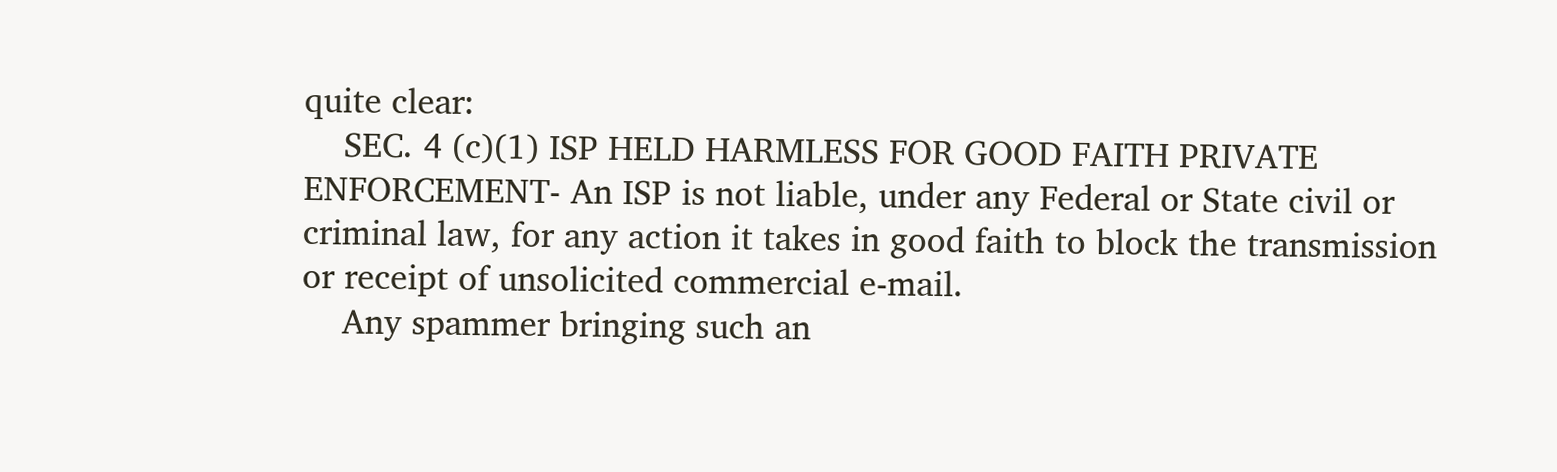quite clear:
    SEC. 4 (c)(1) ISP HELD HARMLESS FOR GOOD FAITH PRIVATE ENFORCEMENT- An ISP is not liable, under any Federal or State civil or criminal law, for any action it takes in good faith to block the transmission or receipt of unsolicited commercial e-mail.
    Any spammer bringing such an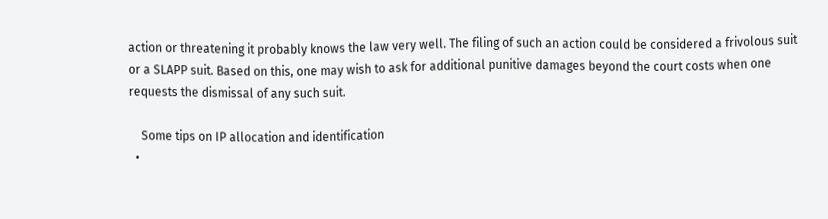action or threatening it probably knows the law very well. The filing of such an action could be considered a frivolous suit or a SLAPP suit. Based on this, one may wish to ask for additional punitive damages beyond the court costs when one requests the dismissal of any such suit.

    Some tips on IP allocation and identification
  •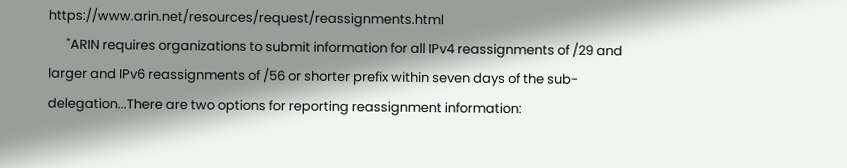https://www.arin.net/resources/request/reassignments.html
      "ARIN requires organizations to submit information for all IPv4 reassignments of /29 and larger and IPv6 reassignments of /56 or shorter prefix within seven days of the sub-delegation...There are two options for reporting reassignment information: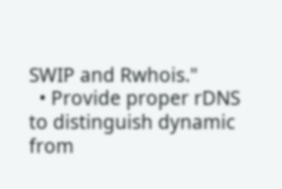SWIP and Rwhois."
  • Provide proper rDNS to distinguish dynamic from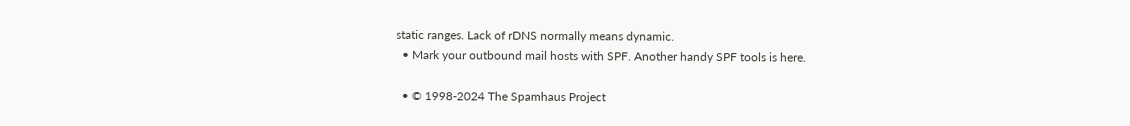static ranges. Lack of rDNS normally means dynamic.
  • Mark your outbound mail hosts with SPF. Another handy SPF tools is here.

  • © 1998-2024 The Spamhaus Project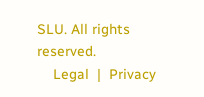SLU. All rights reserved.
    Legal  |  Privacy